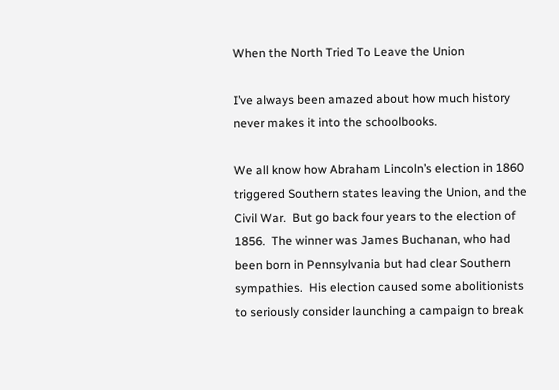When the North Tried To Leave the Union

I’ve always been amazed about how much history never makes it into the schoolbooks.

We all know how Abraham Lincoln’s election in 1860 triggered Southern states leaving the Union, and the Civil War.  But go back four years to the election of 1856.  The winner was James Buchanan, who had been born in Pennsylvania but had clear Southern sympathies.  His election caused some abolitionists to seriously consider launching a campaign to break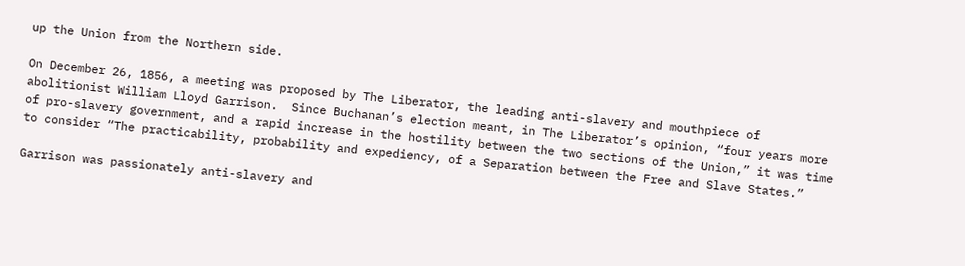up the Union from the Northern side.

On December 26, 1856, a meeting was proposed by The Liberator, the leading anti-slavery and mouthpiece of abolitionist William Lloyd Garrison.  Since Buchanan’s election meant, in The Liberator’s opinion, “four years more of pro-slavery government, and a rapid increase in the hostility between the two sections of the Union,” it was time to consider “The practicability, probability and expediency, of a Separation between the Free and Slave States.”

Garrison was passionately anti-slavery and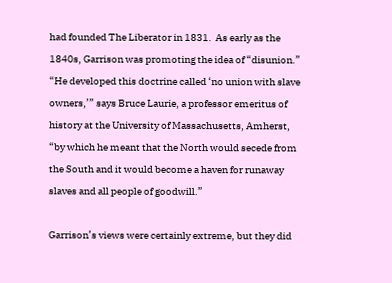had founded The Liberator in 1831.  As early as the 1840s, Garrison was promoting the idea of “disunion.”  “He developed this doctrine called ‘no union with slave owners,’” says Bruce Laurie, a professor emeritus of history at the University of Massachusetts, Amherst, “by which he meant that the North would secede from the South and it would become a haven for runaway slaves and all people of goodwill.”

Garrison’s views were certainly extreme, but they did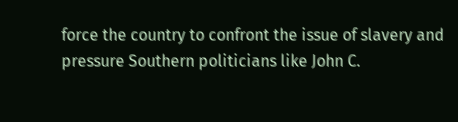force the country to confront the issue of slavery and pressure Southern politicians like John C.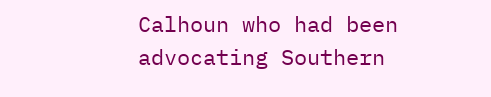Calhoun who had been advocating Southern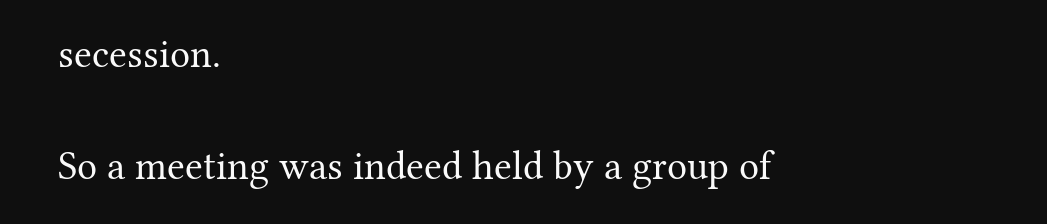secession.

So a meeting was indeed held by a group of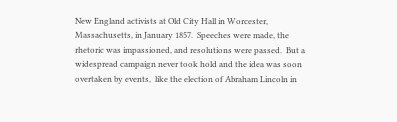New England activists at Old City Hall in Worcester, Massachusetts, in January 1857.  Speeches were made, the rhetoric was impassioned, and resolutions were passed.  But a widespread campaign never took hold and the idea was soon overtaken by events,  like the election of Abraham Lincoln in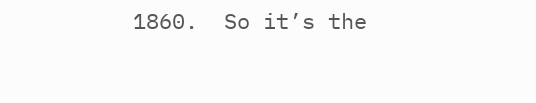1860.  So it’s the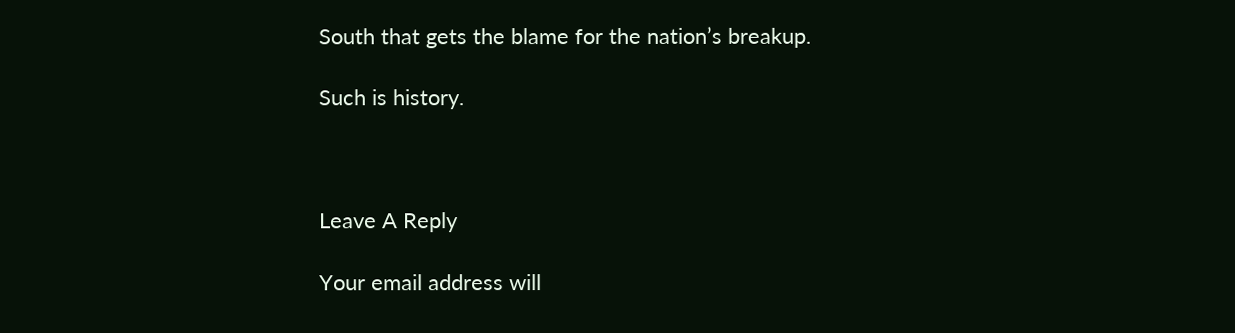South that gets the blame for the nation’s breakup.

Such is history.



Leave A Reply

Your email address will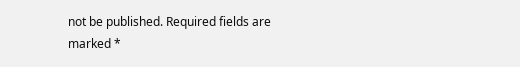not be published. Required fields are marked *